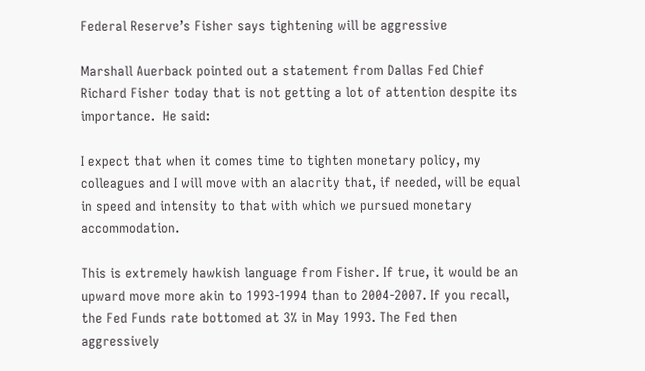Federal Reserve’s Fisher says tightening will be aggressive

Marshall Auerback pointed out a statement from Dallas Fed Chief Richard Fisher today that is not getting a lot of attention despite its importance.  He said:

I expect that when it comes time to tighten monetary policy, my colleagues and I will move with an alacrity that, if needed, will be equal in speed and intensity to that with which we pursued monetary accommodation.

This is extremely hawkish language from Fisher. If true, it would be an upward move more akin to 1993-1994 than to 2004-2007. If you recall, the Fed Funds rate bottomed at 3% in May 1993. The Fed then aggressively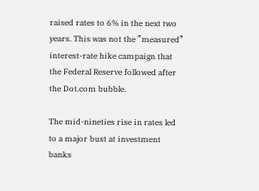raised rates to 6% in the next two years. This was not the ”measured” interest-rate hike campaign that the Federal Reserve followed after the Dot.com bubble.

The mid-nineties rise in rates led to a major bust at investment banks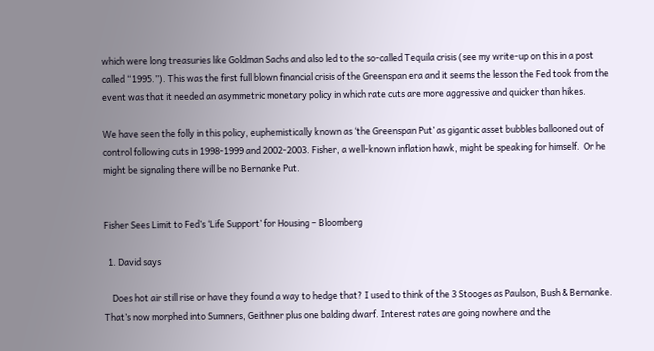which were long treasuries like Goldman Sachs and also led to the so-called Tequila crisis (see my write-up on this in a post called “1995.”). This was the first full blown financial crisis of the Greenspan era and it seems the lesson the Fed took from the event was that it needed an asymmetric monetary policy in which rate cuts are more aggressive and quicker than hikes.

We have seen the folly in this policy, euphemistically known as ‘the Greenspan Put’ as gigantic asset bubbles ballooned out of control following cuts in 1998-1999 and 2002-2003. Fisher, a well-known inflation hawk, might be speaking for himself.  Or he might be signaling there will be no Bernanke Put.


Fisher Sees Limit to Fed’s ‘Life Support’ for Housing – Bloomberg

  1. David says

    Does hot air still rise or have they found a way to hedge that? I used to think of the 3 Stooges as Paulson, Bush & Bernanke. That’s now morphed into Sumners, Geithner plus one balding dwarf. Interest rates are going nowhere and the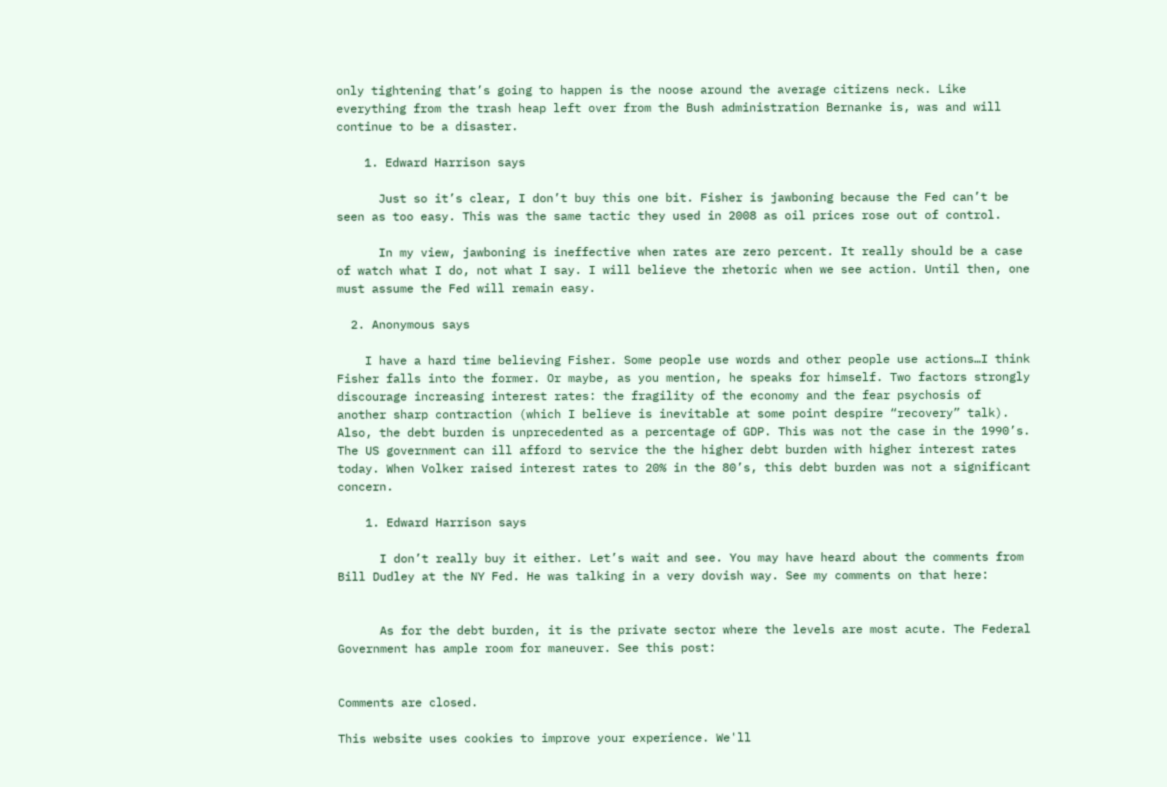only tightening that’s going to happen is the noose around the average citizens neck. Like everything from the trash heap left over from the Bush administration Bernanke is, was and will continue to be a disaster.

    1. Edward Harrison says

      Just so it’s clear, I don’t buy this one bit. Fisher is jawboning because the Fed can’t be seen as too easy. This was the same tactic they used in 2008 as oil prices rose out of control.

      In my view, jawboning is ineffective when rates are zero percent. It really should be a case of watch what I do, not what I say. I will believe the rhetoric when we see action. Until then, one must assume the Fed will remain easy.

  2. Anonymous says

    I have a hard time believing Fisher. Some people use words and other people use actions…I think Fisher falls into the former. Or maybe, as you mention, he speaks for himself. Two factors strongly discourage increasing interest rates: the fragility of the economy and the fear psychosis of another sharp contraction (which I believe is inevitable at some point despire “recovery” talk). Also, the debt burden is unprecedented as a percentage of GDP. This was not the case in the 1990’s. The US government can ill afford to service the the higher debt burden with higher interest rates today. When Volker raised interest rates to 20% in the 80’s, this debt burden was not a significant concern.

    1. Edward Harrison says

      I don’t really buy it either. Let’s wait and see. You may have heard about the comments from Bill Dudley at the NY Fed. He was talking in a very dovish way. See my comments on that here:


      As for the debt burden, it is the private sector where the levels are most acute. The Federal Government has ample room for maneuver. See this post:


Comments are closed.

This website uses cookies to improve your experience. We'll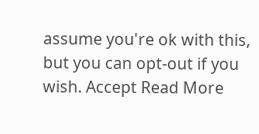assume you're ok with this, but you can opt-out if you wish. Accept Read More